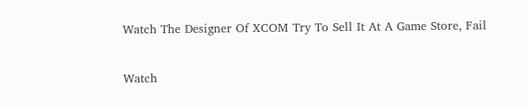Watch The Designer Of XCOM Try To Sell It At A Game Store, Fail

Watch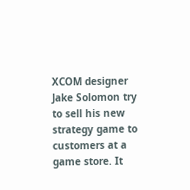XCOM designer Jake Solomon try to sell his new strategy game to customers at a game store. It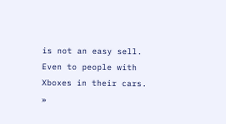is not an easy sell. Even to people with Xboxes in their cars. »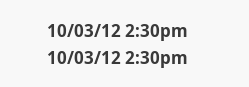10/03/12 2:30pm 10/03/12 2:30pm